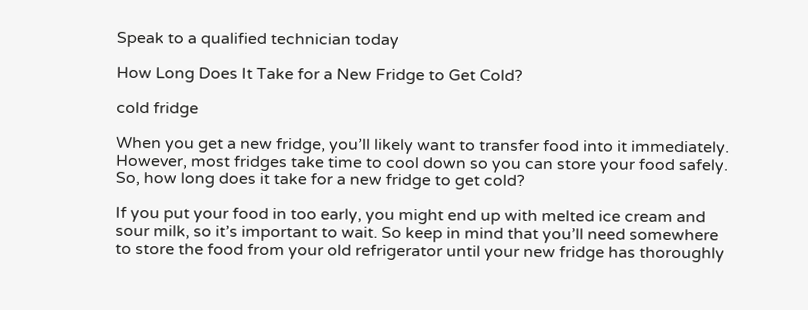Speak to a qualified technician today

How Long Does It Take for a New Fridge to Get Cold?

cold fridge

When you get a new fridge, you’ll likely want to transfer food into it immediately. However, most fridges take time to cool down so you can store your food safely. So, how long does it take for a new fridge to get cold?

If you put your food in too early, you might end up with melted ice cream and sour milk, so it’s important to wait. So keep in mind that you’ll need somewhere to store the food from your old refrigerator until your new fridge has thoroughly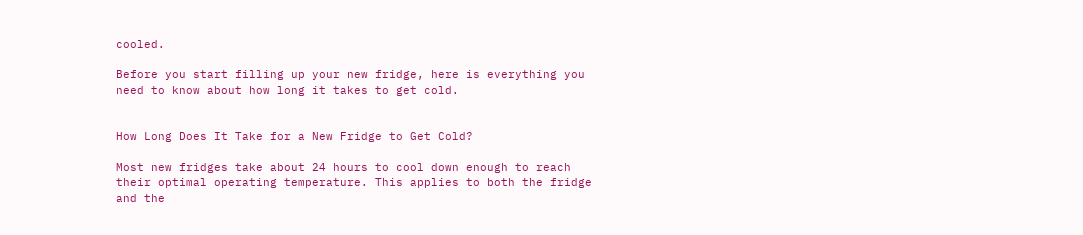cooled.

Before you start filling up your new fridge, here is everything you need to know about how long it takes to get cold.


How Long Does It Take for a New Fridge to Get Cold?

Most new fridges take about 24 hours to cool down enough to reach their optimal operating temperature. This applies to both the fridge and the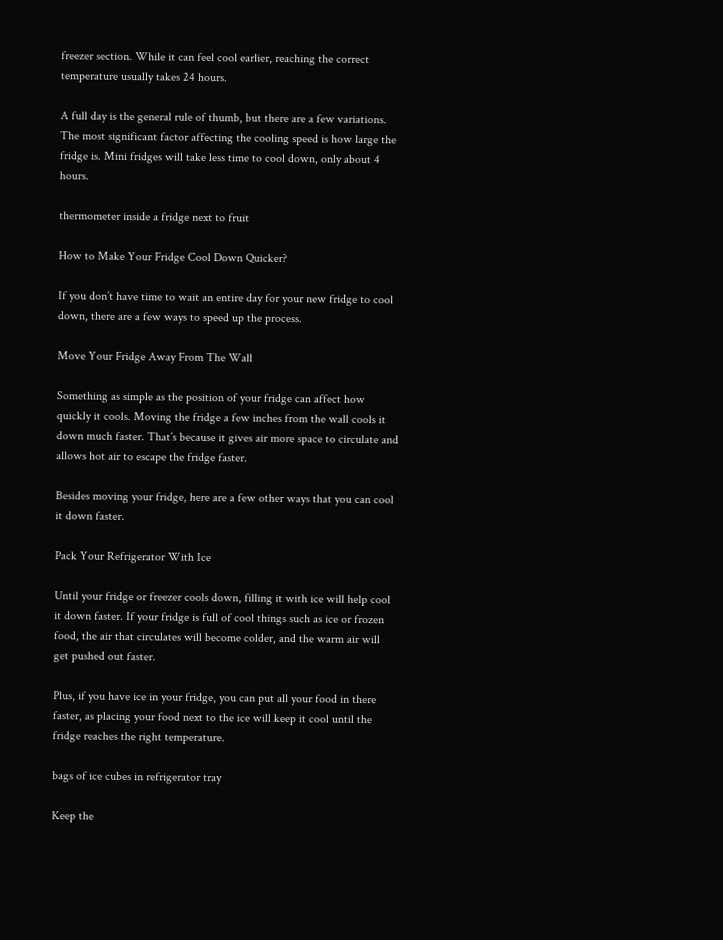freezer section. While it can feel cool earlier, reaching the correct temperature usually takes 24 hours.

A full day is the general rule of thumb, but there are a few variations. The most significant factor affecting the cooling speed is how large the fridge is. Mini fridges will take less time to cool down, only about 4 hours.

thermometer inside a fridge next to fruit

How to Make Your Fridge Cool Down Quicker?

If you don’t have time to wait an entire day for your new fridge to cool down, there are a few ways to speed up the process.

Move Your Fridge Away From The Wall

Something as simple as the position of your fridge can affect how quickly it cools. Moving the fridge a few inches from the wall cools it down much faster. That’s because it gives air more space to circulate and allows hot air to escape the fridge faster.

Besides moving your fridge, here are a few other ways that you can cool it down faster.

Pack Your Refrigerator With Ice

Until your fridge or freezer cools down, filling it with ice will help cool it down faster. If your fridge is full of cool things such as ice or frozen food, the air that circulates will become colder, and the warm air will get pushed out faster.

Plus, if you have ice in your fridge, you can put all your food in there faster, as placing your food next to the ice will keep it cool until the fridge reaches the right temperature.

bags of ice cubes in refrigerator tray

Keep the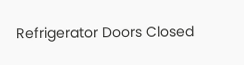Refrigerator Doors Closed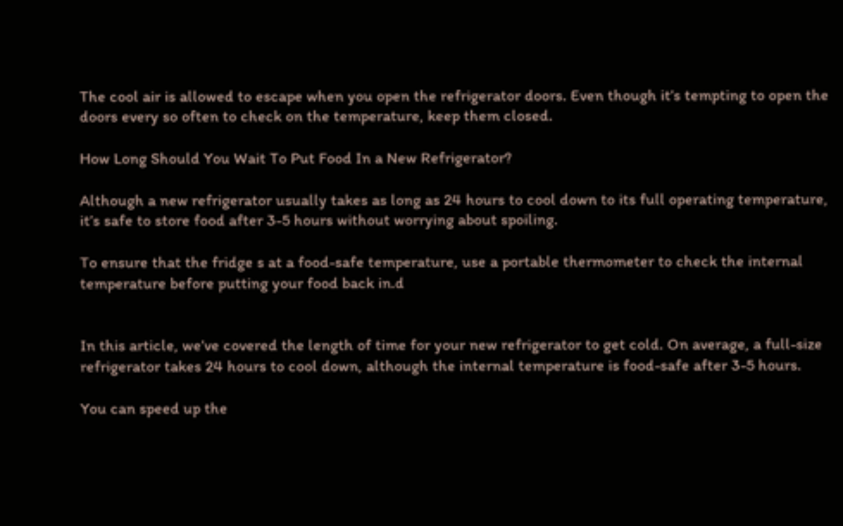The cool air is allowed to escape when you open the refrigerator doors. Even though it’s tempting to open the doors every so often to check on the temperature, keep them closed.

How Long Should You Wait To Put Food In a New Refrigerator?

Although a new refrigerator usually takes as long as 24 hours to cool down to its full operating temperature, it’s safe to store food after 3-5 hours without worrying about spoiling.

To ensure that the fridge s at a food-safe temperature, use a portable thermometer to check the internal temperature before putting your food back in.d


In this article, we’ve covered the length of time for your new refrigerator to get cold. On average, a full-size refrigerator takes 24 hours to cool down, although the internal temperature is food-safe after 3-5 hours.

You can speed up the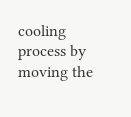cooling process by moving the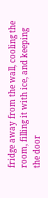fridge away from the wall, cooling the room, filling it with ice, and keeping the door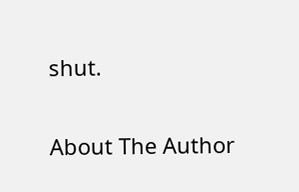shut.

About The Author